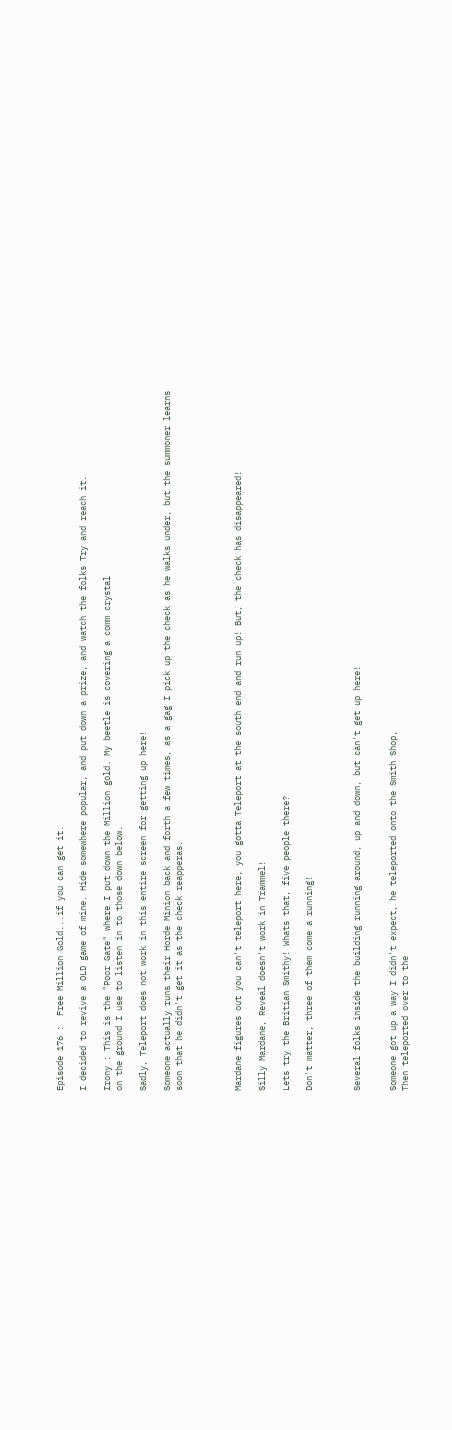Episode 176 :  Free Million Gold...if you can get it.

I decided to revive a OLD game of mine. Hide somewhere popular, and put down a prize, and watch the folks Try and reach it.

Irony : This is the "Poor Gate" where I put down the Million gold. My beetle is covering a comm crystal
on the ground I use to listen in to those down below.

Sadly, Teleport does not work in this entire screen for getting up here!

Someone actually runs their Horde Minion back and forth a few times, as a gag I pick up the check as he walks under, but the summoner learns
soon that he didn't get it as the check reapperas.




Mardane figures out you can't teleport here, you gotta Teleport at the south end and run up! But, the check has disappeared!

Silly Mardane, Reveal doesn't work in Trammel!

Lets try the Britian Smithy! Whats that, five people there?

Don't matter, three of them come a running!



Several folks inside the building running around, up and down, but can't get up here!


Someone got up a way I didn't expect, he teleported onto the Smith Shop,
Then teleported over to the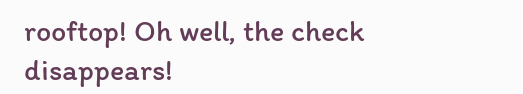rooftop! Oh well, the check disappears!